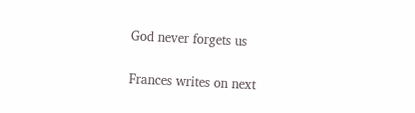God never forgets us

Frances writes on next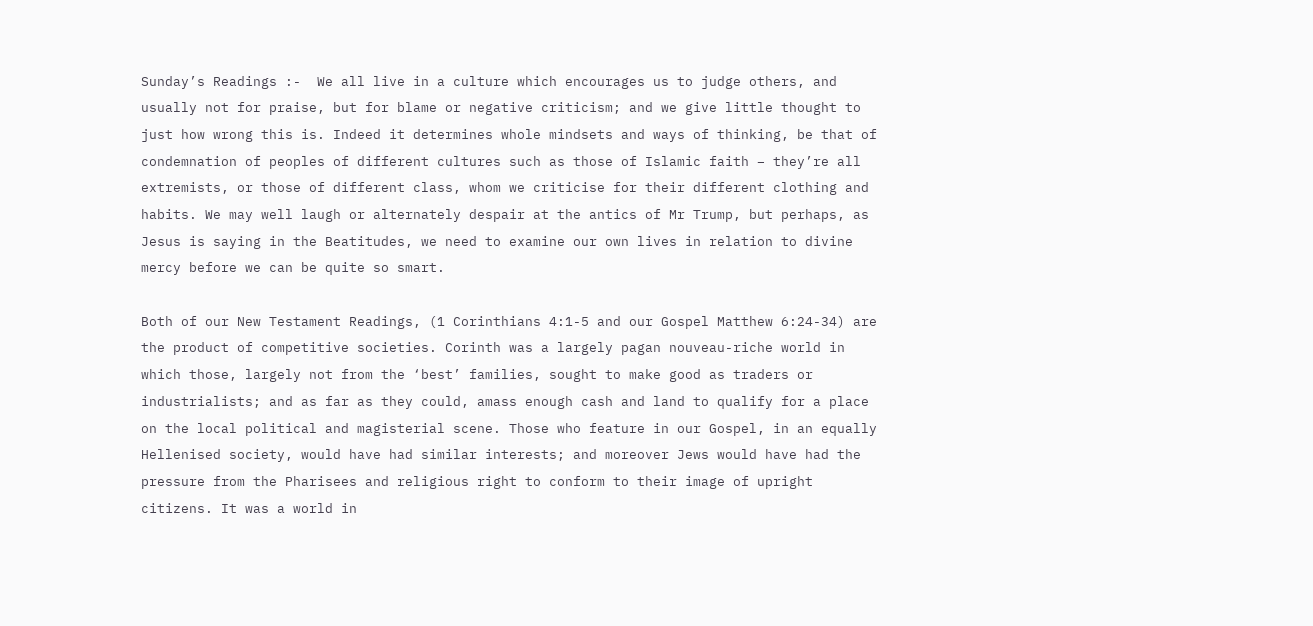Sunday’s Readings :-  We all live in a culture which encourages us to judge others, and usually not for praise, but for blame or negative criticism; and we give little thought to just how wrong this is. Indeed it determines whole mindsets and ways of thinking, be that of condemnation of peoples of different cultures such as those of Islamic faith – they’re all extremists, or those of different class, whom we criticise for their different clothing and habits. We may well laugh or alternately despair at the antics of Mr Trump, but perhaps, as Jesus is saying in the Beatitudes, we need to examine our own lives in relation to divine mercy before we can be quite so smart.

Both of our New Testament Readings, (1 Corinthians 4:1-5 and our Gospel Matthew 6:24-34) are the product of competitive societies. Corinth was a largely pagan nouveau-riche world in which those, largely not from the ‘best’ families, sought to make good as traders or industrialists; and as far as they could, amass enough cash and land to qualify for a place on the local political and magisterial scene. Those who feature in our Gospel, in an equally Hellenised society, would have had similar interests; and moreover Jews would have had the pressure from the Pharisees and religious right to conform to their image of upright citizens. It was a world in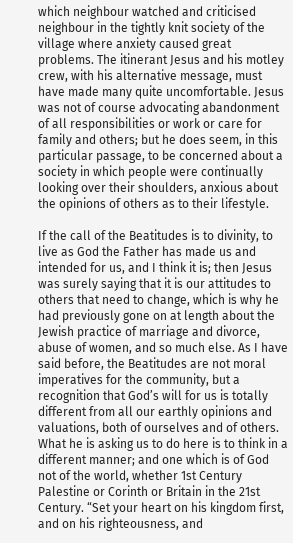which neighbour watched and criticised neighbour in the tightly knit society of the village where anxiety caused great problems. The itinerant Jesus and his motley crew, with his alternative message, must have made many quite uncomfortable. Jesus was not of course advocating abandonment of all responsibilities or work or care for family and others; but he does seem, in this particular passage, to be concerned about a society in which people were continually looking over their shoulders, anxious about the opinions of others as to their lifestyle.

If the call of the Beatitudes is to divinity, to live as God the Father has made us and intended for us, and I think it is; then Jesus was surely saying that it is our attitudes to others that need to change, which is why he had previously gone on at length about the Jewish practice of marriage and divorce, abuse of women, and so much else. As I have said before, the Beatitudes are not moral imperatives for the community, but a recognition that God’s will for us is totally different from all our earthly opinions and valuations, both of ourselves and of others. What he is asking us to do here is to think in a different manner; and one which is of God not of the world, whether 1st Century Palestine or Corinth or Britain in the 21st Century. “Set your heart on his kingdom first, and on his righteousness, and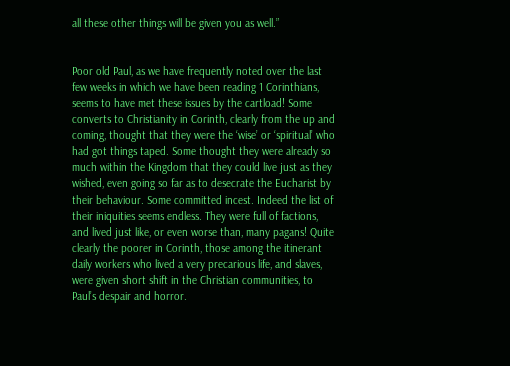all these other things will be given you as well.”


Poor old Paul, as we have frequently noted over the last few weeks in which we have been reading 1 Corinthians, seems to have met these issues by the cartload! Some converts to Christianity in Corinth, clearly from the up and coming, thought that they were the ‘wise’ or ‘spiritual’ who had got things taped. Some thought they were already so much within the Kingdom that they could live just as they wished, even going so far as to desecrate the Eucharist by their behaviour. Some committed incest. Indeed the list of their iniquities seems endless. They were full of factions, and lived just like, or even worse than, many pagans! Quite clearly the poorer in Corinth, those among the itinerant daily workers who lived a very precarious life, and slaves, were given short shift in the Christian communities, to Paul’s despair and horror.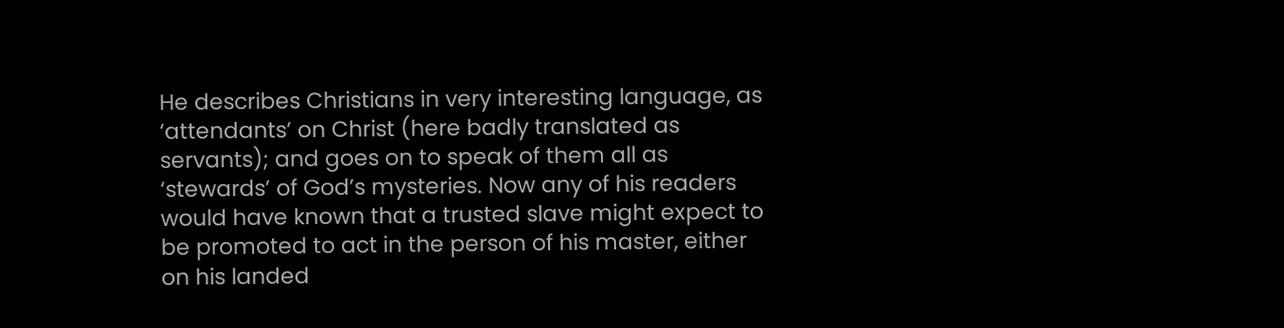He describes Christians in very interesting language, as ‘attendants’ on Christ (here badly translated as servants); and goes on to speak of them all as ‘stewards’ of God’s mysteries. Now any of his readers would have known that a trusted slave might expect to be promoted to act in the person of his master, either on his landed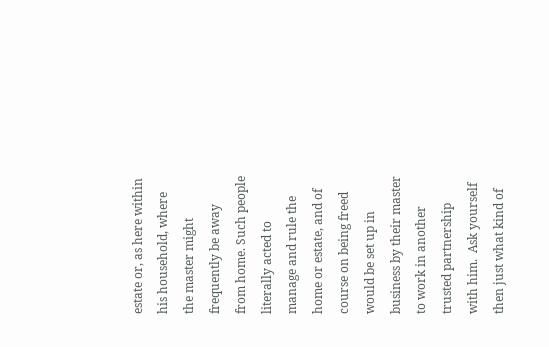estate or, as here within his household, where the master might frequently be away from home. Such people literally acted to manage and rule the home or estate, and of course on being freed would be set up in business by their master to work in another trusted partnership with him.  Ask yourself then just what kind of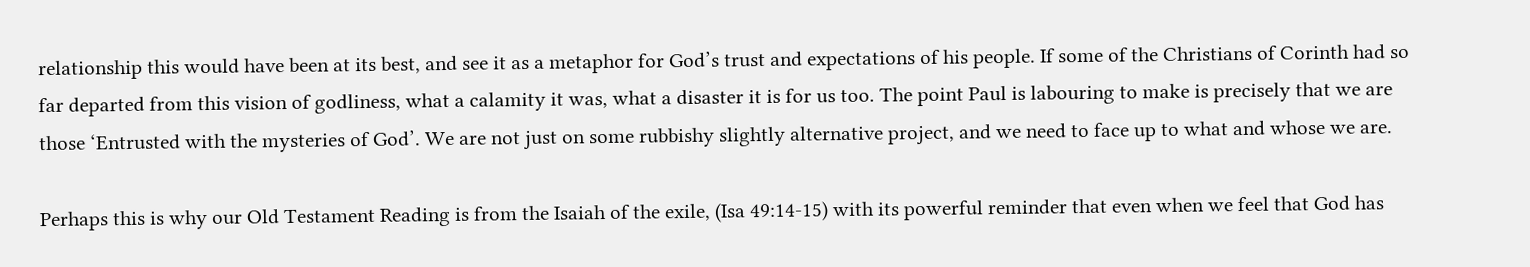relationship this would have been at its best, and see it as a metaphor for God’s trust and expectations of his people. If some of the Christians of Corinth had so far departed from this vision of godliness, what a calamity it was, what a disaster it is for us too. The point Paul is labouring to make is precisely that we are those ‘Entrusted with the mysteries of God’. We are not just on some rubbishy slightly alternative project, and we need to face up to what and whose we are.

Perhaps this is why our Old Testament Reading is from the Isaiah of the exile, (Isa 49:14-15) with its powerful reminder that even when we feel that God has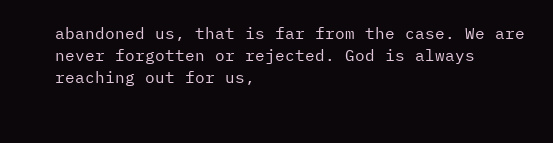abandoned us, that is far from the case. We are never forgotten or rejected. God is always reaching out for us,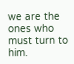we are the ones who must turn to him.